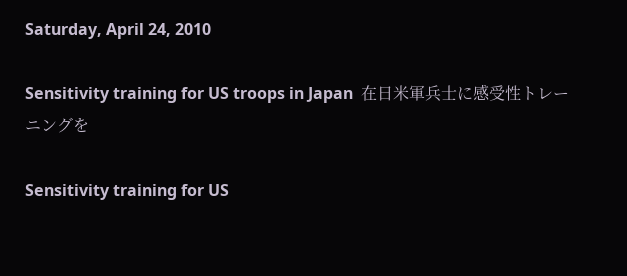Saturday, April 24, 2010

Sensitivity training for US troops in Japan  在日米軍兵士に感受性トレーニングを

Sensitivity training for US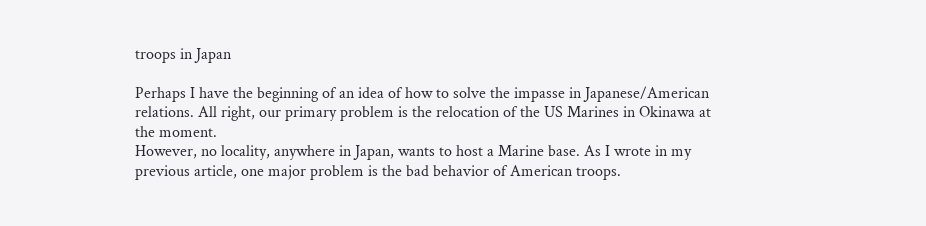troops in Japan

Perhaps I have the beginning of an idea of how to solve the impasse in Japanese/American relations. All right, our primary problem is the relocation of the US Marines in Okinawa at the moment.
However, no locality, anywhere in Japan, wants to host a Marine base. As I wrote in my previous article, one major problem is the bad behavior of American troops.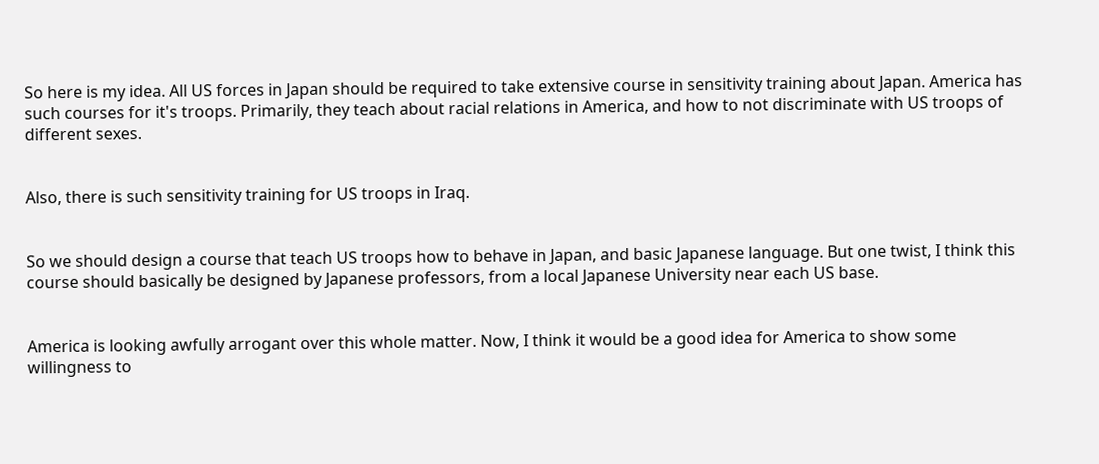So here is my idea. All US forces in Japan should be required to take extensive course in sensitivity training about Japan. America has such courses for it's troops. Primarily, they teach about racial relations in America, and how to not discriminate with US troops of different sexes.


Also, there is such sensitivity training for US troops in Iraq.


So we should design a course that teach US troops how to behave in Japan, and basic Japanese language. But one twist, I think this course should basically be designed by Japanese professors, from a local Japanese University near each US base.


America is looking awfully arrogant over this whole matter. Now, I think it would be a good idea for America to show some willingness to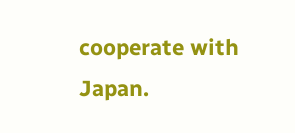cooperate with Japan.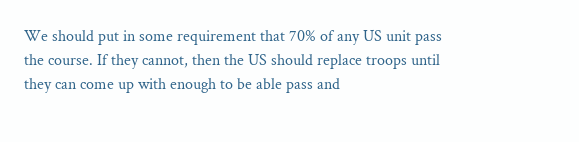We should put in some requirement that 70% of any US unit pass the course. If they cannot, then the US should replace troops until they can come up with enough to be able pass and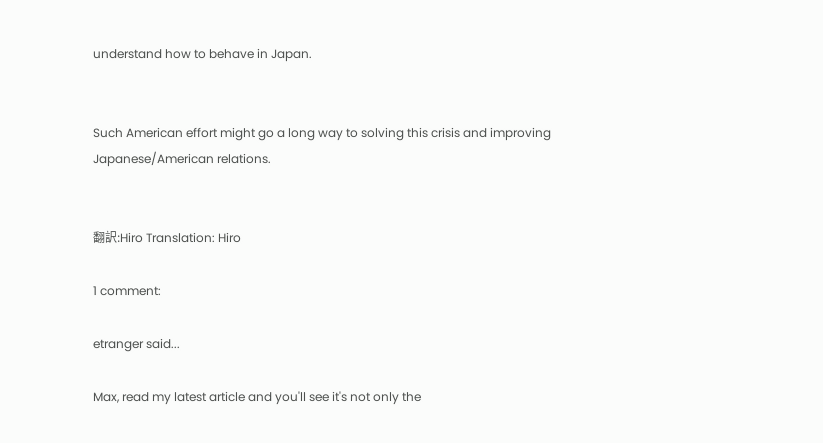understand how to behave in Japan.


Such American effort might go a long way to solving this crisis and improving Japanese/American relations.


翻訳:Hiro Translation: Hiro

1 comment:

etranger said...

Max, read my latest article and you'll see it's not only the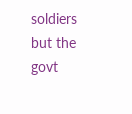soldiers but the govt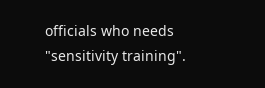officials who needs "sensitivity training".